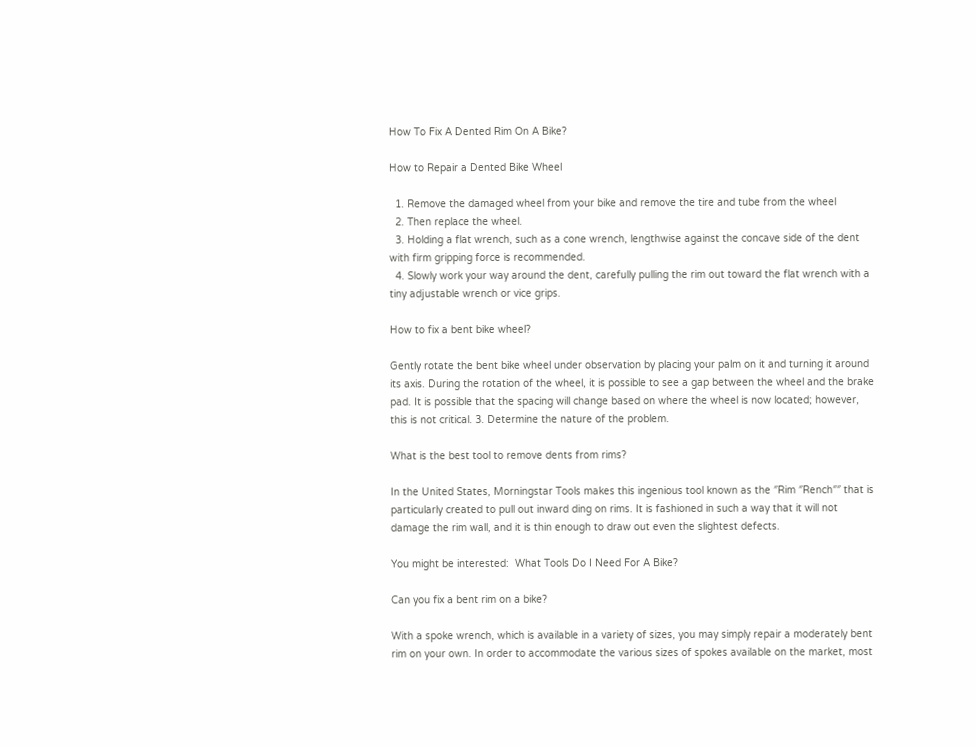How To Fix A Dented Rim On A Bike?

How to Repair a Dented Bike Wheel

  1. Remove the damaged wheel from your bike and remove the tire and tube from the wheel
  2. Then replace the wheel.
  3. Holding a flat wrench, such as a cone wrench, lengthwise against the concave side of the dent with firm gripping force is recommended.
  4. Slowly work your way around the dent, carefully pulling the rim out toward the flat wrench with a tiny adjustable wrench or vice grips.

How to fix a bent bike wheel?

Gently rotate the bent bike wheel under observation by placing your palm on it and turning it around its axis. During the rotation of the wheel, it is possible to see a gap between the wheel and the brake pad. It is possible that the spacing will change based on where the wheel is now located; however, this is not critical. 3. Determine the nature of the problem.

What is the best tool to remove dents from rims?

In the United States, Morningstar Tools makes this ingenious tool known as the ″Rim ″Rench″″ that is particularly created to pull out inward ding on rims. It is fashioned in such a way that it will not damage the rim wall, and it is thin enough to draw out even the slightest defects.

You might be interested:  What Tools Do I Need For A Bike?

Can you fix a bent rim on a bike?

With a spoke wrench, which is available in a variety of sizes, you may simply repair a moderately bent rim on your own. In order to accommodate the various sizes of spokes available on the market, most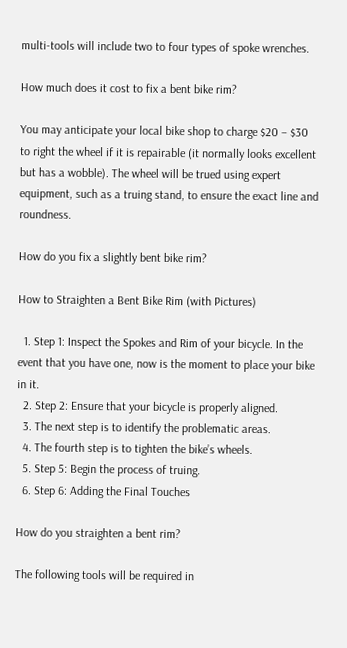multi-tools will include two to four types of spoke wrenches.

How much does it cost to fix a bent bike rim?

You may anticipate your local bike shop to charge $20 – $30 to right the wheel if it is repairable (it normally looks excellent but has a wobble). The wheel will be trued using expert equipment, such as a truing stand, to ensure the exact line and roundness.

How do you fix a slightly bent bike rim?

How to Straighten a Bent Bike Rim (with Pictures)

  1. Step 1: Inspect the Spokes and Rim of your bicycle. In the event that you have one, now is the moment to place your bike in it.
  2. Step 2: Ensure that your bicycle is properly aligned.
  3. The next step is to identify the problematic areas.
  4. The fourth step is to tighten the bike’s wheels.
  5. Step 5: Begin the process of truing.
  6. Step 6: Adding the Final Touches

How do you straighten a bent rim?

The following tools will be required in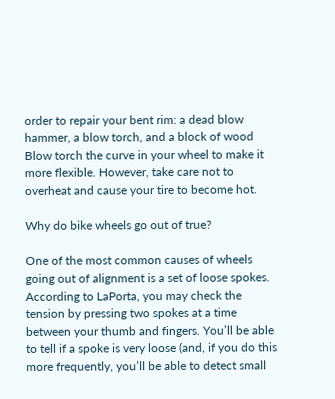order to repair your bent rim: a dead blow hammer, a blow torch, and a block of wood Blow torch the curve in your wheel to make it more flexible. However, take care not to overheat and cause your tire to become hot.

Why do bike wheels go out of true?

One of the most common causes of wheels going out of alignment is a set of loose spokes. According to LaPorta, you may check the tension by pressing two spokes at a time between your thumb and fingers. You’ll be able to tell if a spoke is very loose (and, if you do this more frequently, you’ll be able to detect small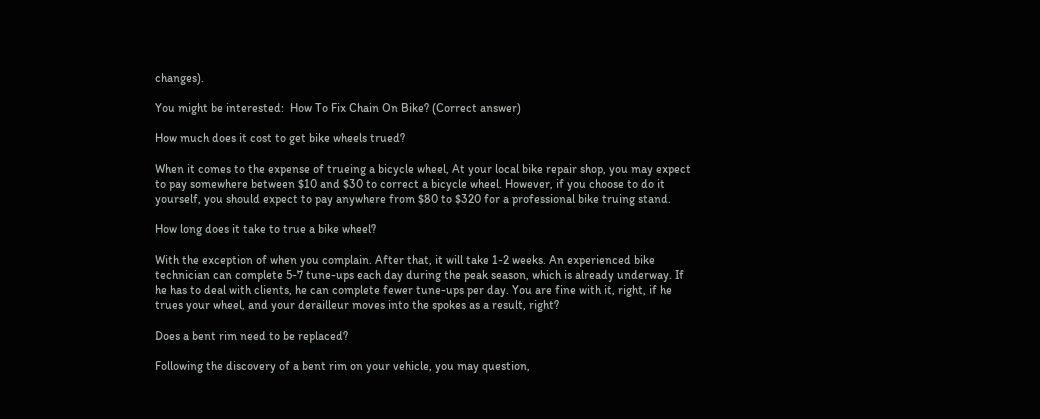changes).

You might be interested:  How To Fix Chain On Bike? (Correct answer)

How much does it cost to get bike wheels trued?

When it comes to the expense of trueing a bicycle wheel, At your local bike repair shop, you may expect to pay somewhere between $10 and $30 to correct a bicycle wheel. However, if you choose to do it yourself, you should expect to pay anywhere from $80 to $320 for a professional bike truing stand.

How long does it take to true a bike wheel?

With the exception of when you complain. After that, it will take 1-2 weeks. An experienced bike technician can complete 5-7 tune-ups each day during the peak season, which is already underway. If he has to deal with clients, he can complete fewer tune-ups per day. You are fine with it, right, if he trues your wheel, and your derailleur moves into the spokes as a result, right?

Does a bent rim need to be replaced?

Following the discovery of a bent rim on your vehicle, you may question,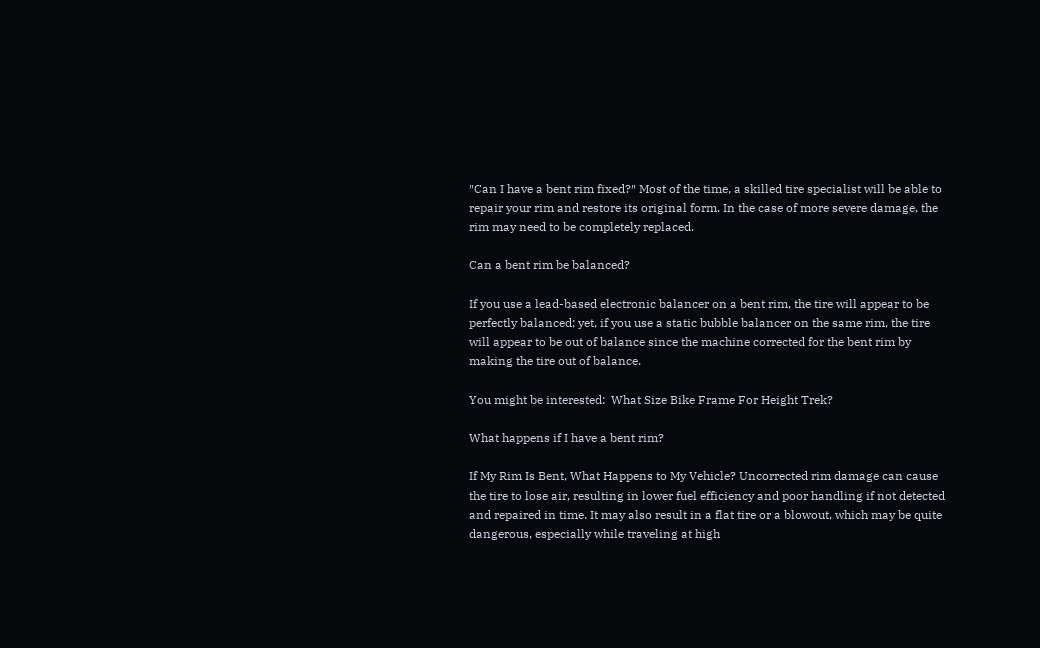″Can I have a bent rim fixed?″ Most of the time, a skilled tire specialist will be able to repair your rim and restore its original form. In the case of more severe damage, the rim may need to be completely replaced.

Can a bent rim be balanced?

If you use a lead-based electronic balancer on a bent rim, the tire will appear to be perfectly balanced; yet, if you use a static bubble balancer on the same rim, the tire will appear to be out of balance since the machine corrected for the bent rim by making the tire out of balance.

You might be interested:  What Size Bike Frame For Height Trek?

What happens if I have a bent rim?

If My Rim Is Bent, What Happens to My Vehicle? Uncorrected rim damage can cause the tire to lose air, resulting in lower fuel efficiency and poor handling if not detected and repaired in time. It may also result in a flat tire or a blowout, which may be quite dangerous, especially while traveling at high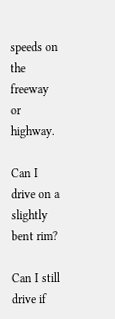speeds on the freeway or highway.

Can I drive on a slightly bent rim?

Can I still drive if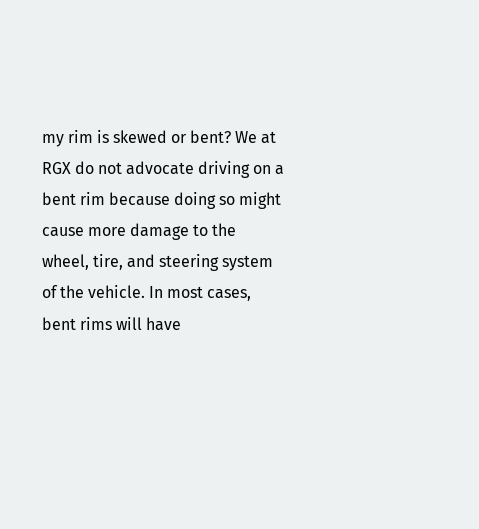my rim is skewed or bent? We at RGX do not advocate driving on a bent rim because doing so might cause more damage to the wheel, tire, and steering system of the vehicle. In most cases, bent rims will have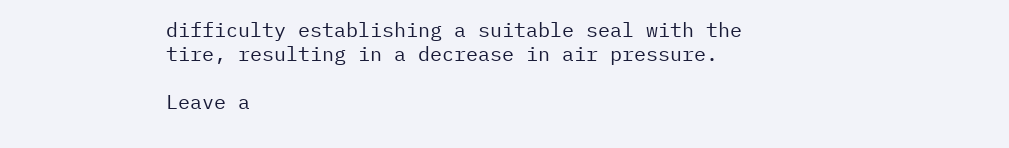difficulty establishing a suitable seal with the tire, resulting in a decrease in air pressure.

Leave a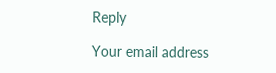Reply

Your email address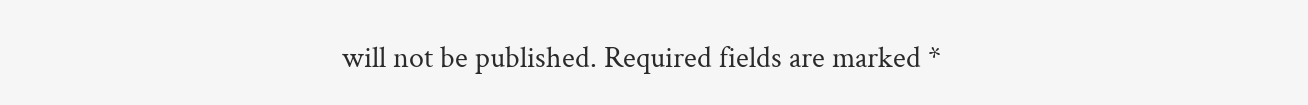will not be published. Required fields are marked *